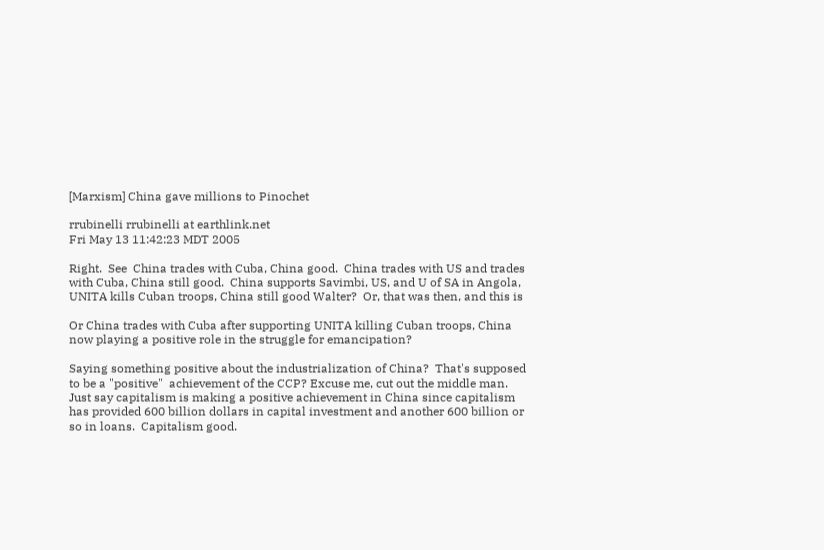[Marxism] China gave millions to Pinochet

rrubinelli rrubinelli at earthlink.net
Fri May 13 11:42:23 MDT 2005

Right.  See  China trades with Cuba, China good.  China trades with US and trades
with Cuba, China still good.  China supports Savimbi, US, and U of SA in Angola,
UNITA kills Cuban troops, China still good Walter?  Or, that was then, and this is

Or China trades with Cuba after supporting UNITA killing Cuban troops, China
now playing a positive role in the struggle for emancipation?

Saying something positive about the industrialization of China?  That's supposed
to be a "positive"  achievement of the CCP? Excuse me, cut out the middle man.
Just say capitalism is making a positive achievement in China since capitalism
has provided 600 billion dollars in capital investment and another 600 billion or
so in loans.  Capitalism good.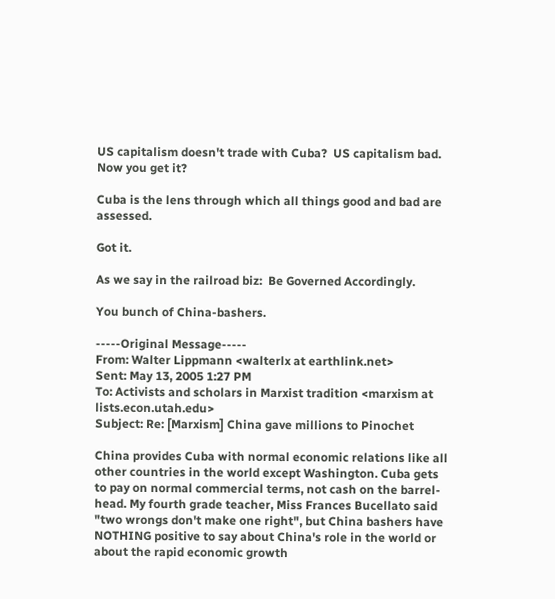US capitalism doesn't trade with Cuba?  US capitalism bad.  Now you get it?

Cuba is the lens through which all things good and bad are assessed.

Got it.

As we say in the railroad biz:  Be Governed Accordingly.

You bunch of China-bashers.

-----Original Message-----
From: Walter Lippmann <walterlx at earthlink.net>
Sent: May 13, 2005 1:27 PM
To: Activists and scholars in Marxist tradition <marxism at lists.econ.utah.edu>
Subject: Re: [Marxism] China gave millions to Pinochet

China provides Cuba with normal economic relations like all
other countries in the world except Washington. Cuba gets
to pay on normal commercial terms, not cash on the barrel-
head. My fourth grade teacher, Miss Frances Bucellato said
"two wrongs don't make one right", but China bashers have
NOTHING positive to say about China's role in the world or
about the rapid economic growth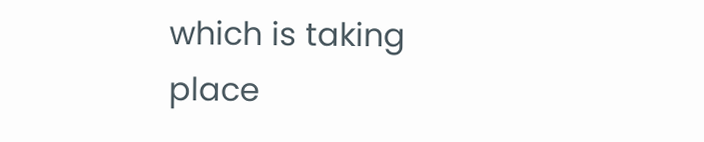which is taking place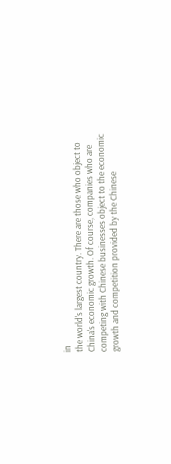in
the world's largest country. There are those who object to
China's economic growth. Of course, companies who are
competing with Chinese businesses object to the economic
growth and competition provided by the Chinese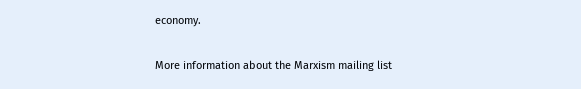economy.

More information about the Marxism mailing list